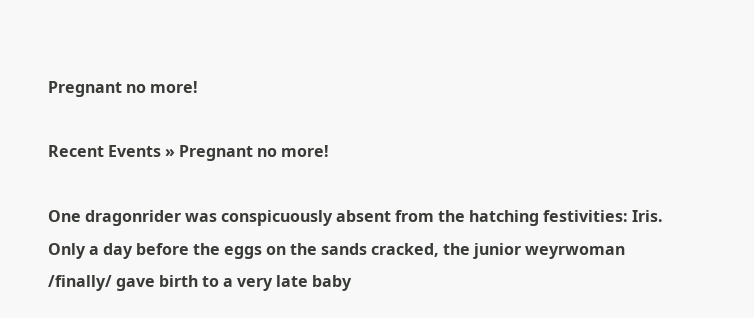Pregnant no more!

Recent Events » Pregnant no more!

One dragonrider was conspicuously absent from the hatching festivities: Iris. Only a day before the eggs on the sands cracked, the junior weyrwoman /finally/ gave birth to a very late baby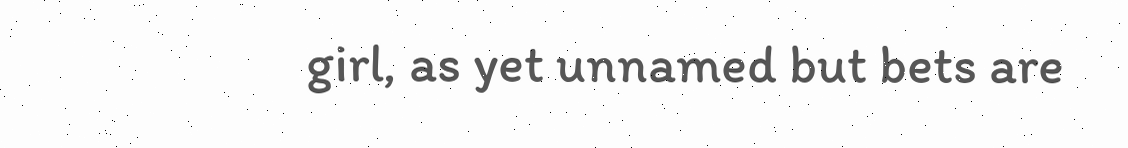girl, as yet unnamed but bets are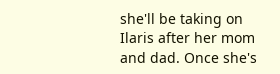she'll be taking on Ilaris after her mom and dad. Once she's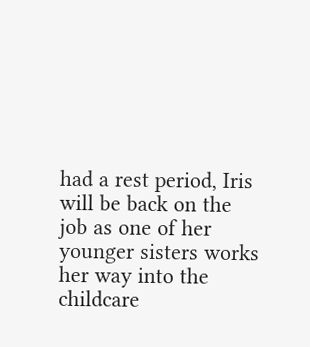had a rest period, Iris will be back on the job as one of her younger sisters works her way into the childcare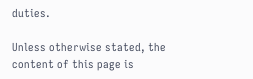duties.

Unless otherwise stated, the content of this page is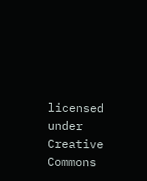licensed under Creative Commons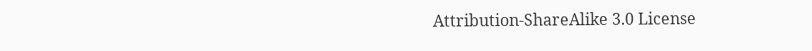Attribution-ShareAlike 3.0 License